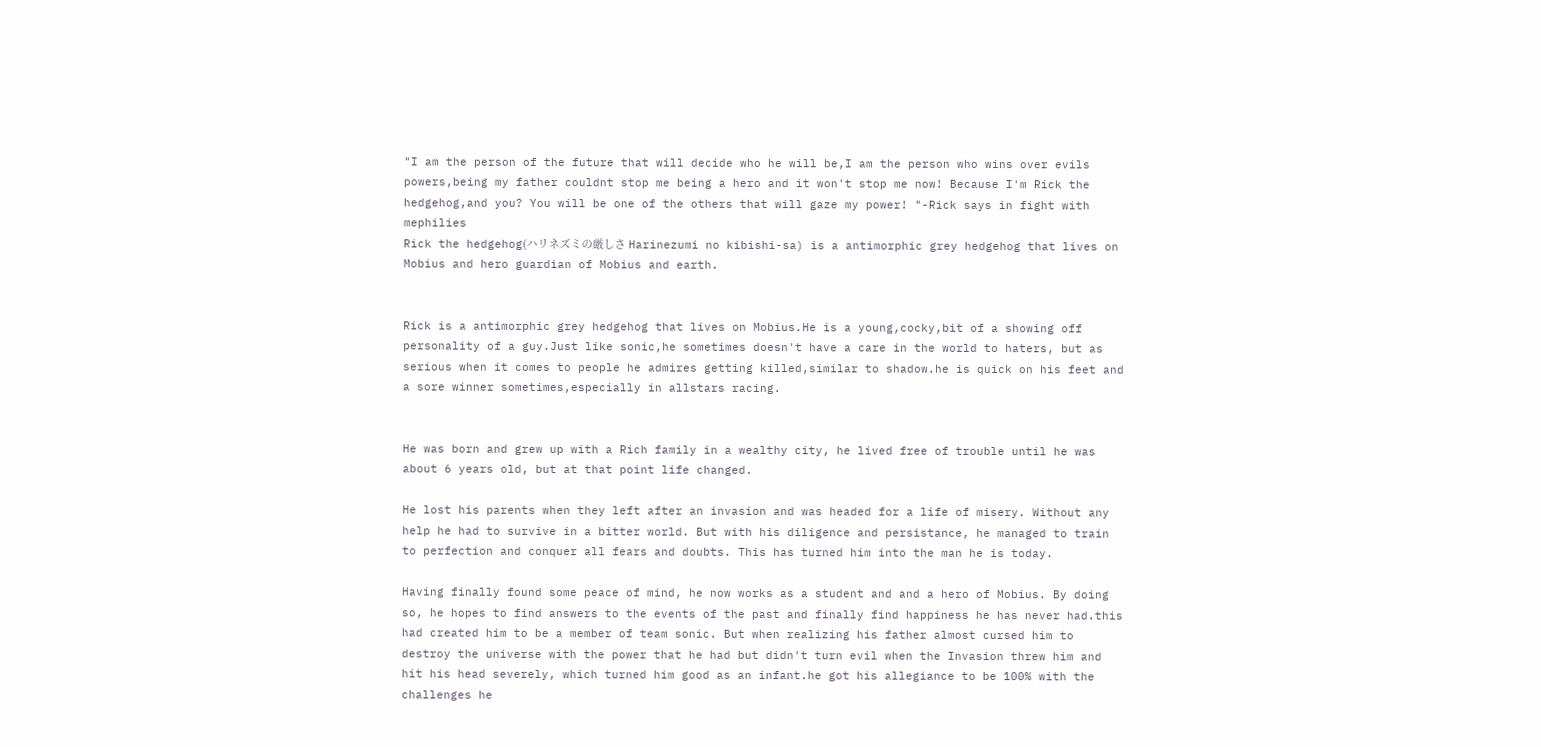"I am the person of the future that will decide who he will be,I am the person who wins over evils powers,being my father couldnt stop me being a hero and it won't stop me now! Because I'm Rick the hedgehog,and you? You will be one of the others that will gaze my power! "-Rick says in fight with mephilies
Rick the hedgehog(ハリネズミの厳しさ Harinezumi no kibishi-sa) is a antimorphic grey hedgehog that lives on Mobius and hero guardian of Mobius and earth.


Rick is a antimorphic grey hedgehog that lives on Mobius.He is a young,cocky,bit of a showing off personality of a guy.Just like sonic,he sometimes doesn't have a care in the world to haters, but as serious when it comes to people he admires getting killed,similar to shadow.he is quick on his feet and a sore winner sometimes,especially in allstars racing.


He was born and grew up with a Rich family in a wealthy city, he lived free of trouble until he was about 6 years old, but at that point life changed.

He lost his parents when they left after an invasion and was headed for a life of misery. Without any help he had to survive in a bitter world. But with his diligence and persistance, he managed to train to perfection and conquer all fears and doubts. This has turned him into the man he is today.

Having finally found some peace of mind, he now works as a student and and a hero of Mobius. By doing so, he hopes to find answers to the events of the past and finally find happiness he has never had.this had created him to be a member of team sonic. But when realizing his father almost cursed him to destroy the universe with the power that he had but didn't turn evil when the Invasion threw him and hit his head severely, which turned him good as an infant.he got his allegiance to be 100% with the challenges he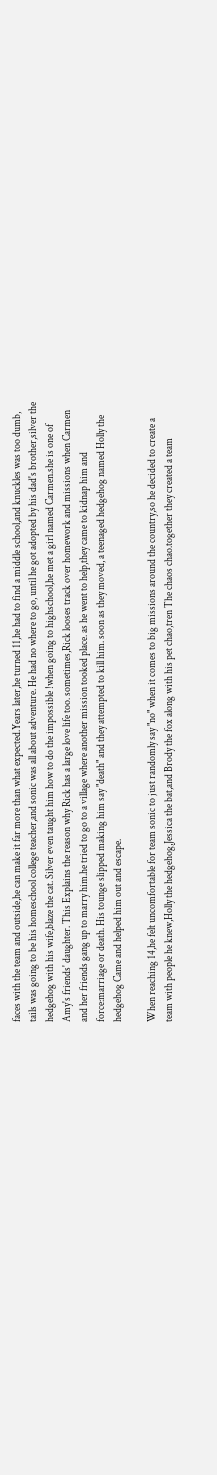faces with the team and outside,he can make it far more than what expected.Years later,he turned 11,he had to find a middle school,and knuckles was too dumb, tails was going to be his homeschool college teacher,and sonic was all about adventure. He had no where to go, until he got adopted by his dad's brother,silver the hedgehog with his wife,blaze the cat. Silver even taught him how to do the impossible !when going to highschool,he met a girl named Carmen.she is one of Amy's friends' daughter. This Explains the reason why Rick has a large love life too. sometimes,Rick looses track over homework and missions when Carmen and her friends gang up to marry him.he tried to go to a village where another mission tooked place. as he went to help,they came to kidnap him and force:marriage or death. His tounge slipped making him say "death" and they attempted to kill him. soon as they moved, a teenaged hedgehog named Holly the hedgehog Came and helped him out and escape.

When reaching 14,he felt uncomfortable for team sonic to just randomly say "no" when it comes to big missions around the country,so he decided to create a team with people he knew,Holly the hedgehog,Jessica the bat,and Brody the fox along with his pet chao,tren The chaos chao.together they created a team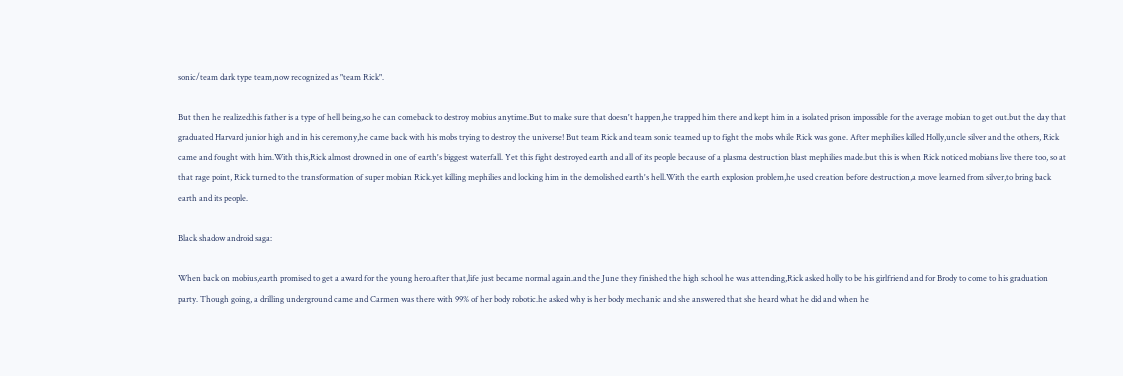sonic/team dark type team,now recognized as "team Rick".

But then he realized:his father is a type of hell being,so he can comeback to destroy mobius anytime.But to make sure that doesn't happen,he trapped him there and kept him in a isolated prison impossible for the average mobian to get out.but the day that graduated Harvard junior high and in his ceremony,he came back with his mobs trying to destroy the universe! But team Rick and team sonic teamed up to fight the mobs while Rick was gone. After mephilies killed Holly,uncle silver and the others, Rick came and fought with him.With this,Rick almost drowned in one of earth's biggest waterfall. Yet this fight destroyed earth and all of its people because of a plasma destruction blast mephilies made.but this is when Rick noticed mobians live there too, so at that rage point, Rick turned to the transformation of super mobian Rick.yet killing mephilies and locking him in the demolished earth's hell.With the earth explosion problem,he used creation before destruction,a move learned from silver,to bring back earth and its people.

Black shadow android saga:

When back on mobius,earth promised to get a award for the young hero.after that,life just became normal again.and the June they finished the high school he was attending,Rick asked holly to be his girlfriend and for Brody to come to his graduation party. Though going, a drilling underground came and Carmen was there with 99% of her body robotic.he asked why is her body mechanic and she answered that she heard what he did and when he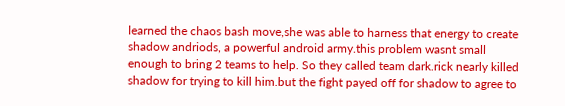learned the chaos bash move,she was able to harness that energy to create shadow andriods, a powerful android army.this problem wasnt small enough to bring 2 teams to help. So they called team dark.rick nearly killed shadow for trying to kill him.but the fight payed off for shadow to agree to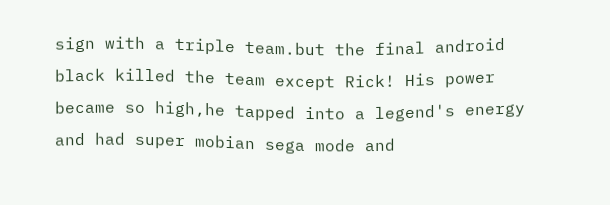sign with a triple team.but the final android black killed the team except Rick! His power became so high,he tapped into a legend's energy and had super mobian sega mode and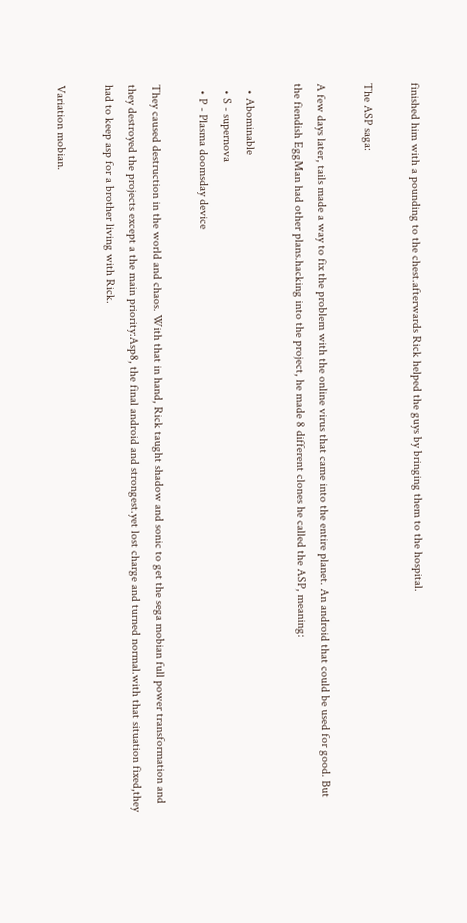finished him with a pounding to the chest.afterwards Rick helped the guys by bringing them to the hospital.

The ASP saga:

A few days later, tails made a way to fix the problem with the online virus that came into the entire planet. An android that could be used for good. But the fiendish EggMan had other plans.hacking into the project, he made 8 different clones he called the ASP, meaning:

  • Abominable
  • S - supernova
  • P - Plasma doomsday device

They caused destruction in the world and chaos. With that in hand, Rick taught shadow and sonic to get the sega mobian full power transformation and they destroyed the projects except a the main priority:Asp8, the final android and strongest.yet lost charge and turned normal.with that situation fixed,they had to keep asp for a brother living with Rick.

Variation mobian.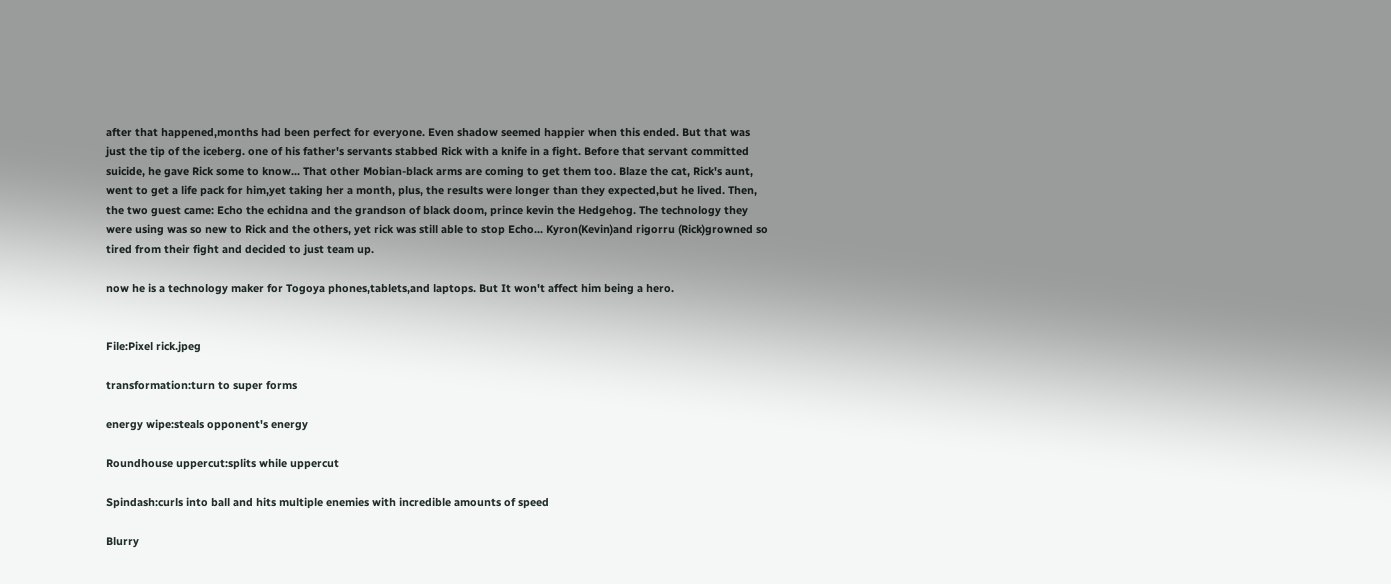after that happened,months had been perfect for everyone. Even shadow seemed happier when this ended. But that was just the tip of the iceberg. one of his father's servants stabbed Rick with a knife in a fight. Before that servant committed suicide, he gave Rick some to know... That other Mobian-black arms are coming to get them too. Blaze the cat, Rick's aunt, went to get a life pack for him,yet taking her a month, plus, the results were longer than they expected,but he lived. Then, the two guest came: Echo the echidna and the grandson of black doom, prince kevin the Hedgehog. The technology they were using was so new to Rick and the others, yet rick was still able to stop Echo... Kyron(Kevin)and rigorru (Rick)growned so tired from their fight and decided to just team up.

now he is a technology maker for Togoya phones,tablets,and laptops. But It won't affect him being a hero.


File:Pixel rick.jpeg

transformation:turn to super forms

energy wipe:steals opponent's energy

Roundhouse uppercut:splits while uppercut

Spindash:curls into ball and hits multiple enemies with incredible amounts of speed

Blurry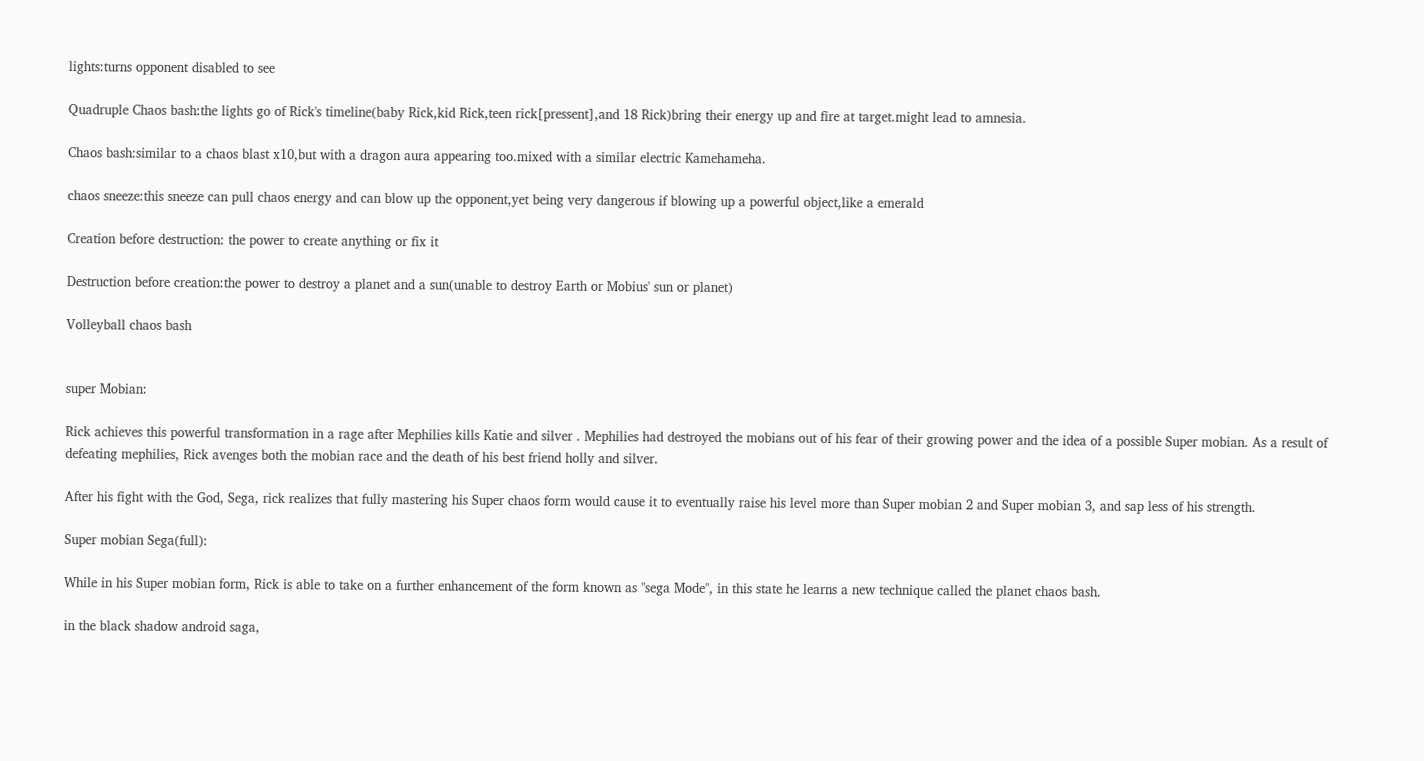lights:turns opponent disabled to see

Quadruple Chaos bash:the lights go of Rick's timeline(baby Rick,kid Rick,teen rick[pressent],and 18 Rick)bring their energy up and fire at target.might lead to amnesia.

Chaos bash:similar to a chaos blast x10,but with a dragon aura appearing too.mixed with a similar electric Kamehameha.

chaos sneeze:this sneeze can pull chaos energy and can blow up the opponent,yet being very dangerous if blowing up a powerful object,like a emerald

Creation before destruction: the power to create anything or fix it

Destruction before creation:the power to destroy a planet and a sun(unable to destroy Earth or Mobius' sun or planet)

Volleyball chaos bash


super Mobian:

Rick achieves this powerful transformation in a rage after Mephilies kills Katie and silver . Mephilies had destroyed the mobians out of his fear of their growing power and the idea of a possible Super mobian. As a result of defeating mephilies, Rick avenges both the mobian race and the death of his best friend holly and silver.

After his fight with the God, Sega, rick realizes that fully mastering his Super chaos form would cause it to eventually raise his level more than Super mobian 2 and Super mobian 3, and sap less of his strength.

Super mobian Sega(full):

While in his Super mobian form, Rick is able to take on a further enhancement of the form known as "sega Mode", in this state he learns a new technique called the planet chaos bash.

in the black shadow android saga,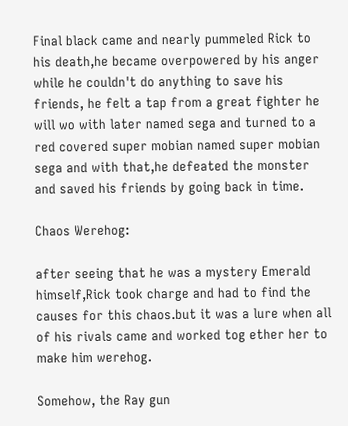Final black came and nearly pummeled Rick to his death,he became overpowered by his anger while he couldn't do anything to save his friends, he felt a tap from a great fighter he will wo with later named sega and turned to a red covered super mobian named super mobian sega and with that,he defeated the monster and saved his friends by going back in time.

Chaos Werehog:

after seeing that he was a mystery Emerald himself,Rick took charge and had to find the causes for this chaos.but it was a lure when all of his rivals came and worked tog ether her to make him werehog.

Somehow, the Ray gun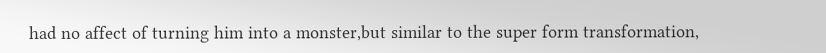had no affect of turning him into a monster,but similar to the super form transformation,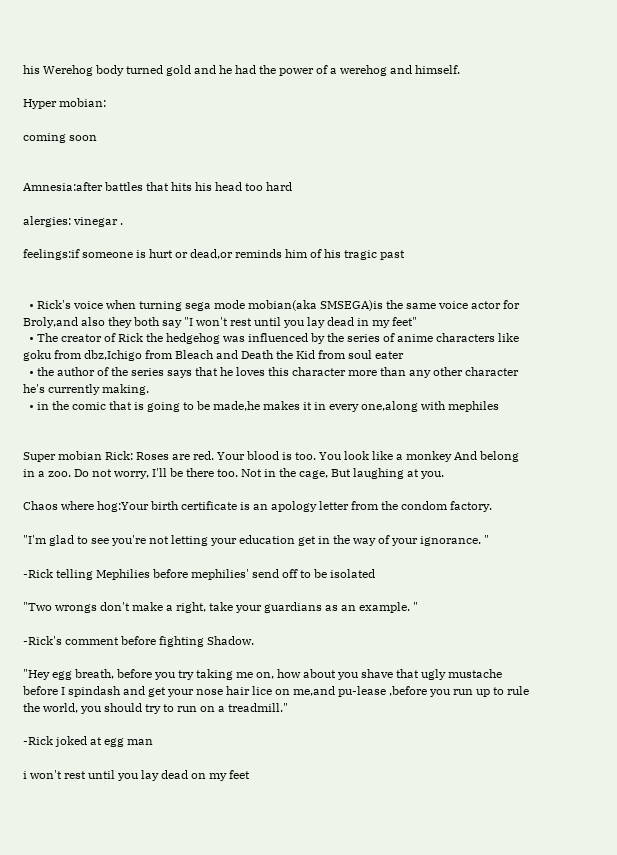his Werehog body turned gold and he had the power of a werehog and himself.

Hyper mobian:

coming soon


Amnesia:after battles that hits his head too hard

alergies: vinegar .

feelings:if someone is hurt or dead,or reminds him of his tragic past


  • Rick's voice when turning sega mode mobian(aka SMSEGA)is the same voice actor for Broly,and also they both say "I won't rest until you lay dead in my feet"
  • The creator of Rick the hedgehog was influenced by the series of anime characters like goku from dbz,Ichigo from Bleach and Death the Kid from soul eater
  • the author of the series says that he loves this character more than any other character he's currently making.
  • in the comic that is going to be made,he makes it in every one,along with mephiles


Super mobian Rick: Roses are red. Your blood is too. You look like a monkey And belong in a zoo. Do not worry, I'll be there too. Not in the cage, But laughing at you.

Chaos where hog:Your birth certificate is an apology letter from the condom factory.

"I'm glad to see you're not letting your education get in the way of your ignorance. "

-Rick telling Mephilies before mephilies' send off to be isolated

"Two wrongs don't make a right, take your guardians as an example. "

-Rick's comment before fighting Shadow.

"Hey egg breath, before you try taking me on, how about you shave that ugly mustache before I spindash and get your nose hair lice on me,and pu-lease ,before you run up to rule the world, you should try to run on a treadmill."

-Rick joked at egg man

i won't rest until you lay dead on my feet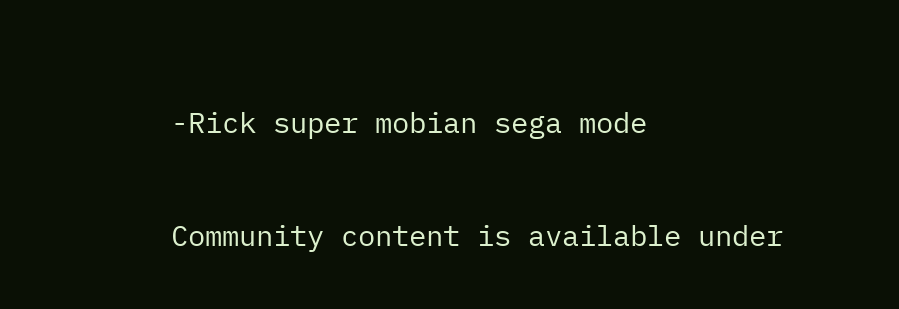-Rick super mobian sega mode


Community content is available under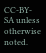CC-BY-SA unless otherwise noted.